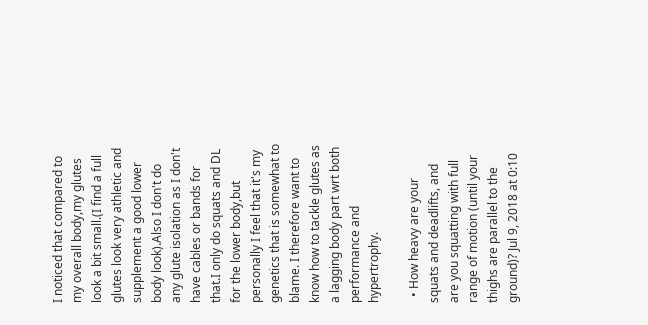I noticed that compared to my overall body,my glutes look a bit small.(I find a full glutes look very athletic and supplement a good lower body look).Also I don't do any glute isolation as I don't have cables or bands for that.I only do squats and DL for the lower body,but personally I feel that it's my genetics that is somewhat to blame. I therefore want to know how to tackle glutes as a lagging body part wrt both performance and hypertrophy.

  • How heavy are your squats and deadlifts, and are you squatting with full range of motion (until your thighs are parallel to the ground)? Jul 9, 2018 at 0:10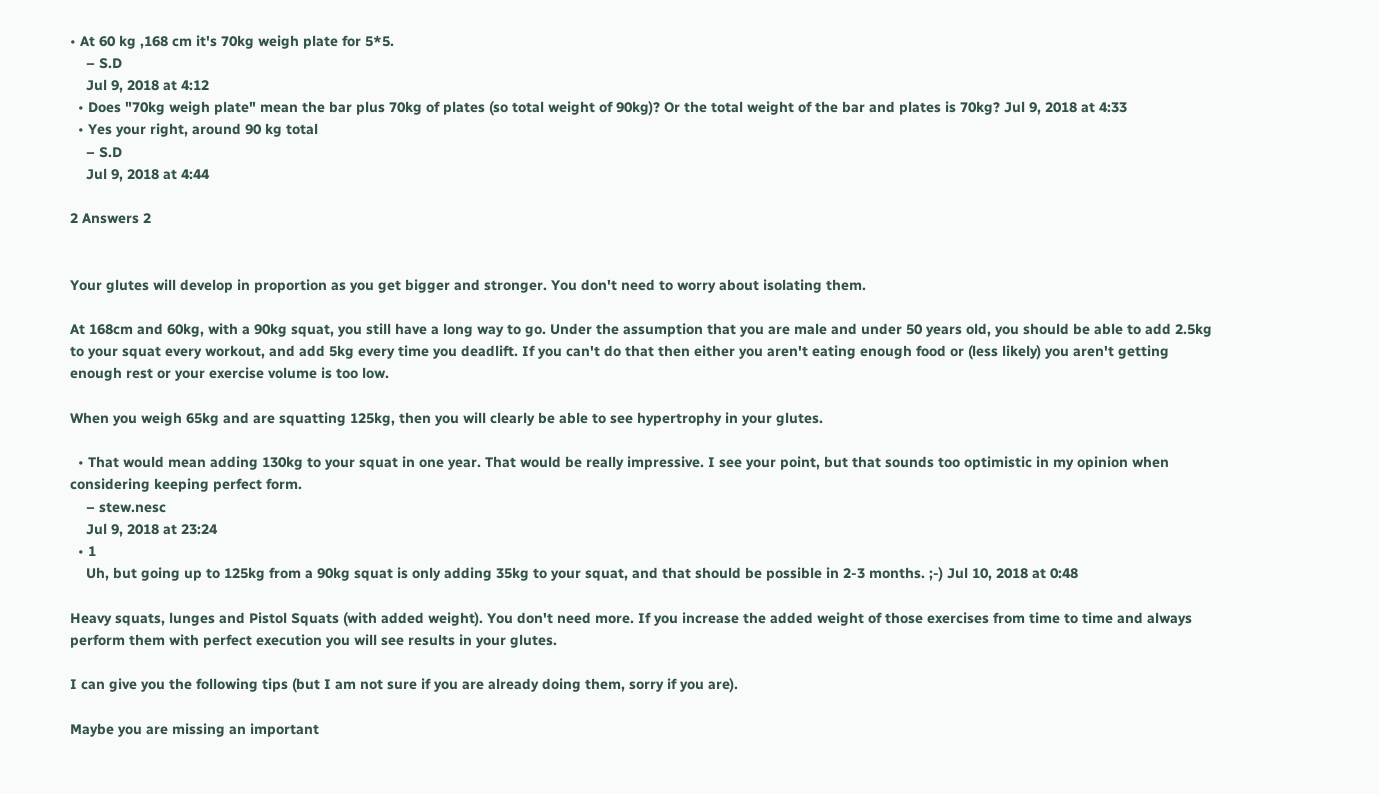• At 60 kg ,168 cm it's 70kg weigh plate for 5*5.
    – S.D
    Jul 9, 2018 at 4:12
  • Does "70kg weigh plate" mean the bar plus 70kg of plates (so total weight of 90kg)? Or the total weight of the bar and plates is 70kg? Jul 9, 2018 at 4:33
  • Yes your right, around 90 kg total
    – S.D
    Jul 9, 2018 at 4:44

2 Answers 2


Your glutes will develop in proportion as you get bigger and stronger. You don't need to worry about isolating them.

At 168cm and 60kg, with a 90kg squat, you still have a long way to go. Under the assumption that you are male and under 50 years old, you should be able to add 2.5kg to your squat every workout, and add 5kg every time you deadlift. If you can't do that then either you aren't eating enough food or (less likely) you aren't getting enough rest or your exercise volume is too low.

When you weigh 65kg and are squatting 125kg, then you will clearly be able to see hypertrophy in your glutes.

  • That would mean adding 130kg to your squat in one year. That would be really impressive. I see your point, but that sounds too optimistic in my opinion when considering keeping perfect form.
    – stew.nesc
    Jul 9, 2018 at 23:24
  • 1
    Uh, but going up to 125kg from a 90kg squat is only adding 35kg to your squat, and that should be possible in 2-3 months. ;-) Jul 10, 2018 at 0:48

Heavy squats, lunges and Pistol Squats (with added weight). You don't need more. If you increase the added weight of those exercises from time to time and always perform them with perfect execution you will see results in your glutes.

I can give you the following tips (but I am not sure if you are already doing them, sorry if you are).

Maybe you are missing an important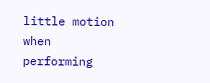little motion when performing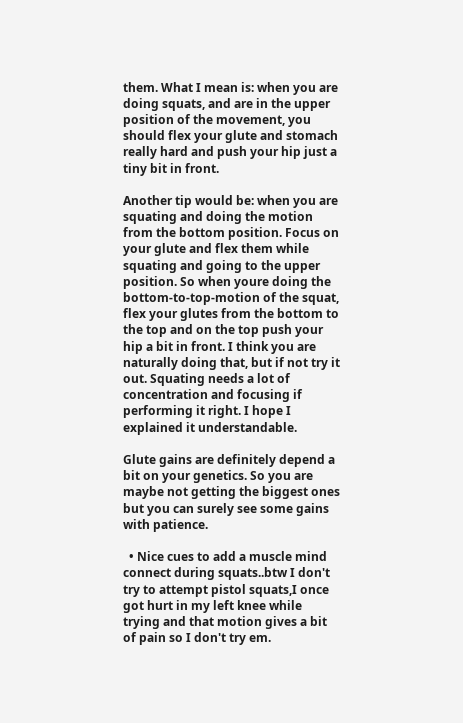them. What I mean is: when you are doing squats, and are in the upper position of the movement, you should flex your glute and stomach really hard and push your hip just a tiny bit in front.

Another tip would be: when you are squating and doing the motion from the bottom position. Focus on your glute and flex them while squating and going to the upper position. So when youre doing the bottom-to-top-motion of the squat, flex your glutes from the bottom to the top and on the top push your hip a bit in front. I think you are naturally doing that, but if not try it out. Squating needs a lot of concentration and focusing if performing it right. I hope I explained it understandable.

Glute gains are definitely depend a bit on your genetics. So you are maybe not getting the biggest ones but you can surely see some gains with patience.

  • Nice cues to add a muscle mind connect during squats..btw I don't try to attempt pistol squats,I once got hurt in my left knee while trying and that motion gives a bit of pain so I don't try em.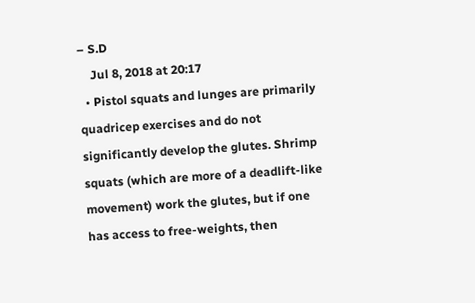– S.D
    Jul 8, 2018 at 20:17
  • Pistol squats and lunges are primarily quadricep exercises and do not significantly develop the glutes. Shrimp squats (which are more of a deadlift-like movement) work the glutes, but if one has access to free-weights, then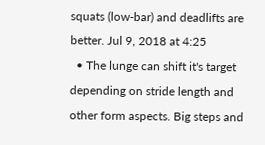squats (low-bar) and deadlifts are better. Jul 9, 2018 at 4:25
  • The lunge can shift it's target depending on stride length and other form aspects. Big steps and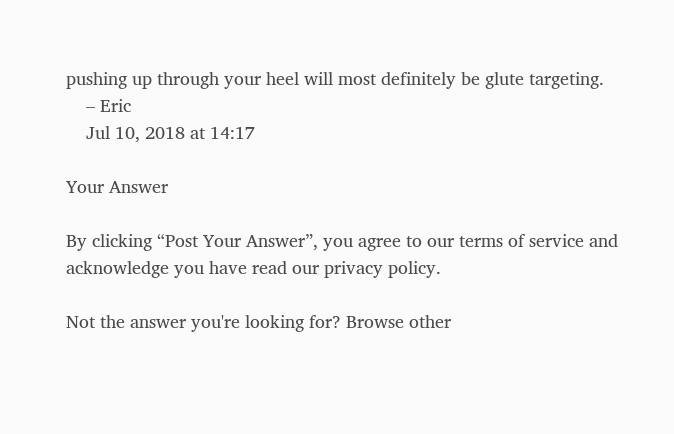pushing up through your heel will most definitely be glute targeting.
    – Eric
    Jul 10, 2018 at 14:17

Your Answer

By clicking “Post Your Answer”, you agree to our terms of service and acknowledge you have read our privacy policy.

Not the answer you're looking for? Browse other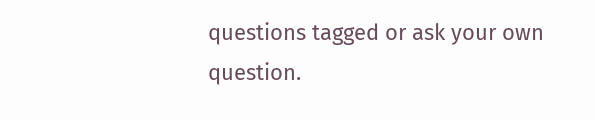questions tagged or ask your own question.